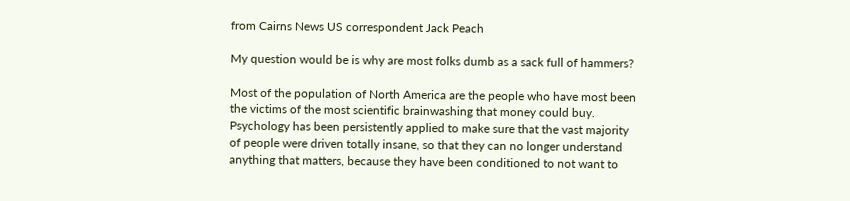from Cairns News US correspondent Jack Peach

My question would be is why are most folks dumb as a sack full of hammers?

Most of the population of North America are the people who have most been the victims of the most scientific brainwashing that money could buy. Psychology has been persistently applied to make sure that the vast majority of people were driven totally insane, so that they can no longer understand anything that matters, because they have been conditioned to not want to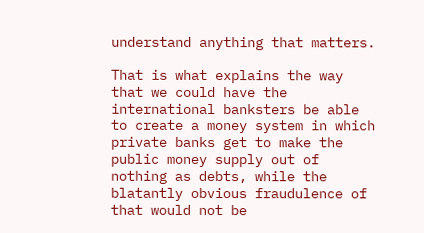understand anything that matters.

That is what explains the way that we could have the international banksters be able to create a money system in which private banks get to make the public money supply out of nothing as debts, while the blatantly obvious fraudulence of that would not be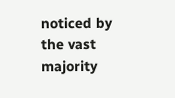noticed by the vast majority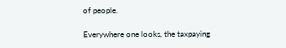of people.

Everywhere one looks, the taxpaying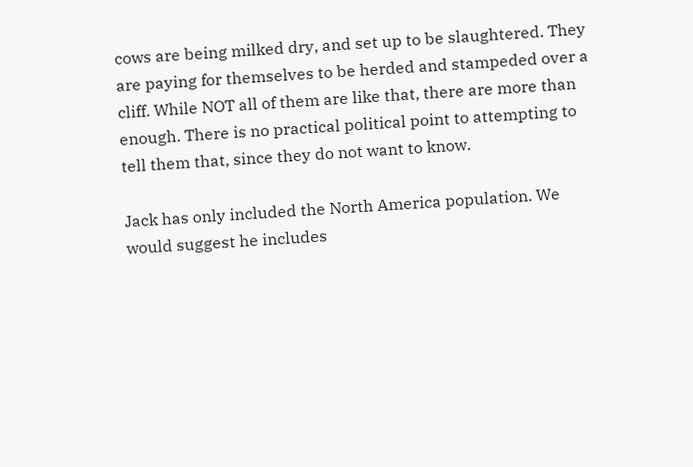cows are being milked dry, and set up to be slaughtered. They are paying for themselves to be herded and stampeded over a cliff. While NOT all of them are like that, there are more than enough. There is no practical political point to attempting to tell them that, since they do not want to know.

Jack has only included the North America population. We would suggest he includes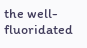the well-fluoridated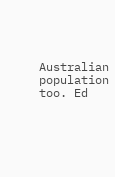Australian population too. Ed